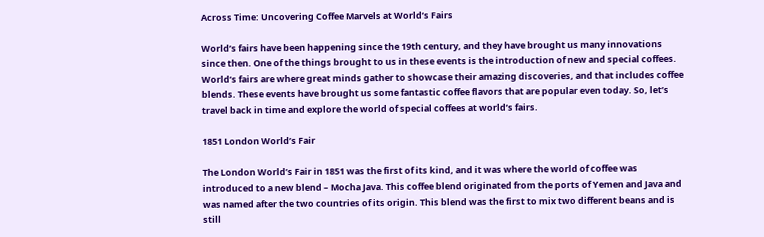Across Time: Uncovering Coffee Marvels at World’s Fairs

World’s fairs have been happening since the 19th century, and they have brought us many innovations since then. One of the things brought to us in these events is the introduction of new and special coffees. World’s fairs are where great minds gather to showcase their amazing discoveries, and that includes coffee blends. These events have brought us some fantastic coffee flavors that are popular even today. So, let’s travel back in time and explore the world of special coffees at world’s fairs.

1851 London World’s Fair

The London World’s Fair in 1851 was the first of its kind, and it was where the world of coffee was introduced to a new blend – Mocha Java. This coffee blend originated from the ports of Yemen and Java and was named after the two countries of its origin. This blend was the first to mix two different beans and is still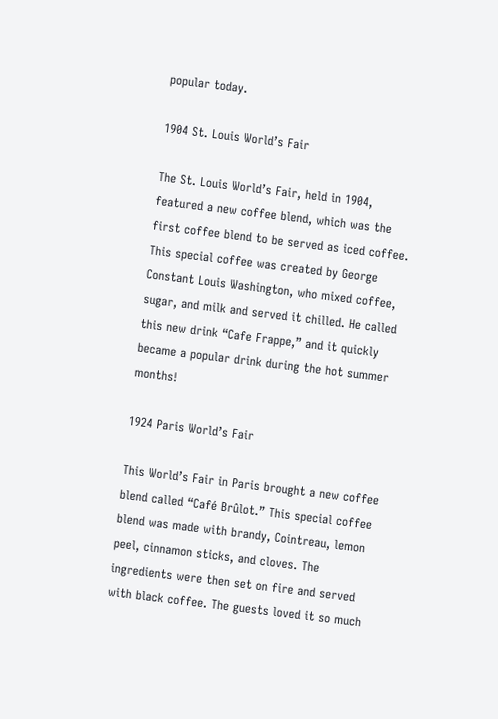popular today.

1904 St. Louis World’s Fair

The St. Louis World’s Fair, held in 1904, featured a new coffee blend, which was the first coffee blend to be served as iced coffee. This special coffee was created by George Constant Louis Washington, who mixed coffee, sugar, and milk and served it chilled. He called this new drink “Cafe Frappe,” and it quickly became a popular drink during the hot summer months!

1924 Paris World’s Fair

This World’s Fair in Paris brought a new coffee blend called “Café Brûlot.” This special coffee blend was made with brandy, Cointreau, lemon peel, cinnamon sticks, and cloves. The ingredients were then set on fire and served with black coffee. The guests loved it so much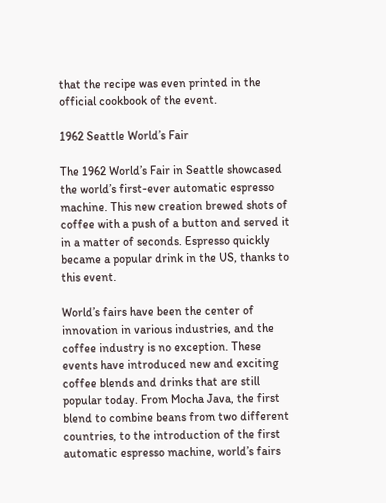that the recipe was even printed in the official cookbook of the event.

1962 Seattle World’s Fair

The 1962 World’s Fair in Seattle showcased the world’s first-ever automatic espresso machine. This new creation brewed shots of coffee with a push of a button and served it in a matter of seconds. Espresso quickly became a popular drink in the US, thanks to this event.

World’s fairs have been the center of innovation in various industries, and the coffee industry is no exception. These events have introduced new and exciting coffee blends and drinks that are still popular today. From Mocha Java, the first blend to combine beans from two different countries, to the introduction of the first automatic espresso machine, world’s fairs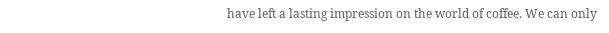have left a lasting impression on the world of coffee. We can only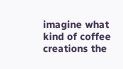imagine what kind of coffee creations the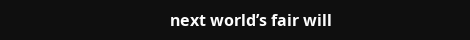next world’s fair will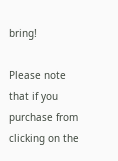bring!

Please note that if you purchase from clicking on the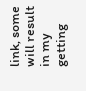link, some will result in my getting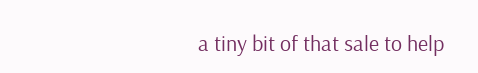a tiny bit of that sale to help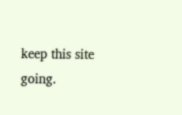keep this site going.